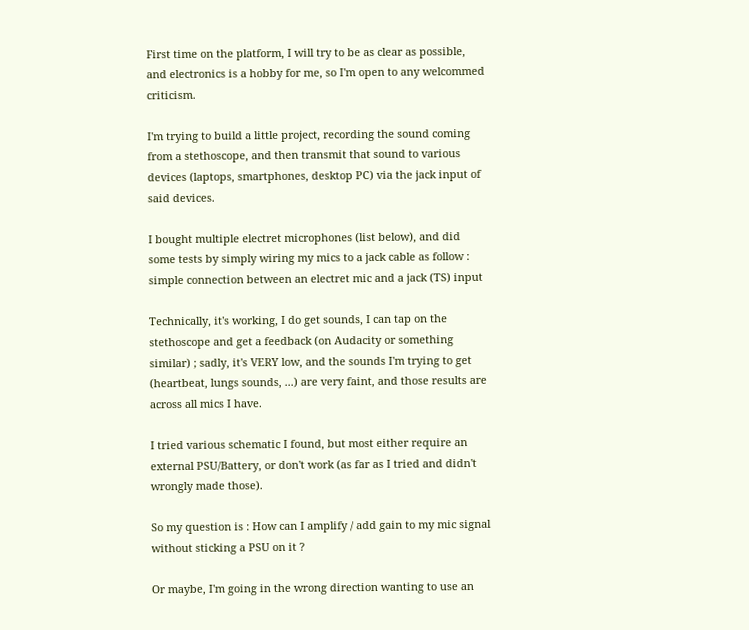First time on the platform, I will try to be as clear as possible, and electronics is a hobby for me, so I'm open to any welcommed criticism.

I'm trying to build a little project, recording the sound coming from a stethoscope, and then transmit that sound to various devices (laptops, smartphones, desktop PC) via the jack input of said devices.

I bought multiple electret microphones (list below), and did some tests by simply wiring my mics to a jack cable as follow : simple connection between an electret mic and a jack (TS) input

Technically, it's working, I do get sounds, I can tap on the stethoscope and get a feedback (on Audacity or something similar) ; sadly, it's VERY low, and the sounds I'm trying to get (heartbeat, lungs sounds, ...) are very faint, and those results are across all mics I have.

I tried various schematic I found, but most either require an external PSU/Battery, or don't work (as far as I tried and didn't wrongly made those).

So my question is : How can I amplify / add gain to my mic signal without sticking a PSU on it ?

Or maybe, I'm going in the wrong direction wanting to use an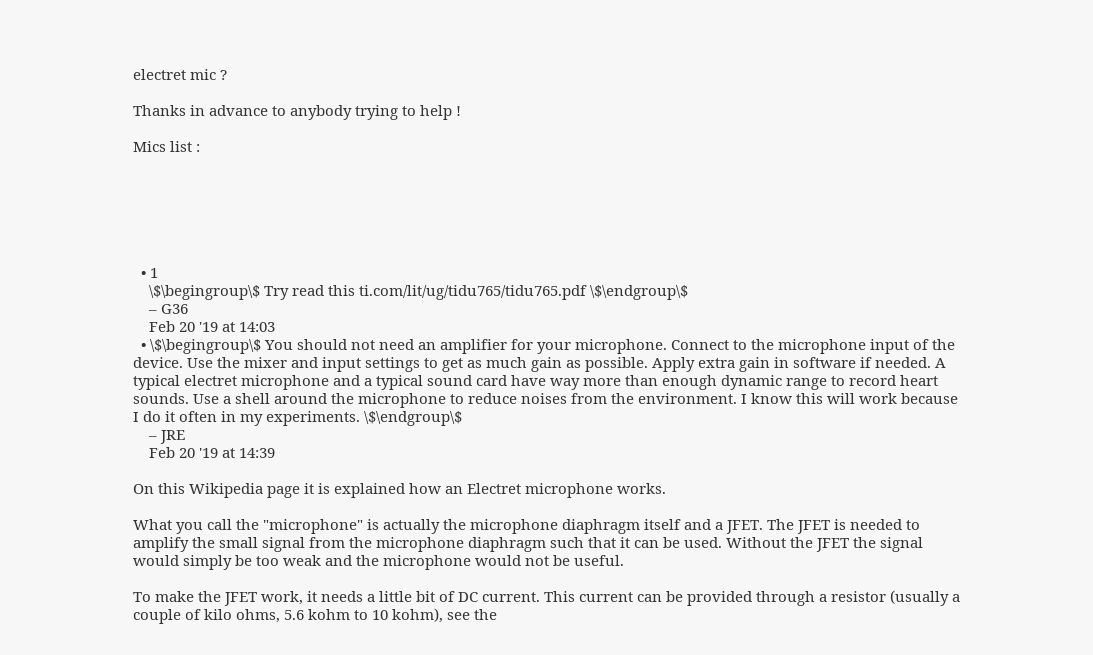electret mic ?

Thanks in advance to anybody trying to help !

Mics list :






  • 1
    \$\begingroup\$ Try read this ti.com/lit/ug/tidu765/tidu765.pdf \$\endgroup\$
    – G36
    Feb 20 '19 at 14:03
  • \$\begingroup\$ You should not need an amplifier for your microphone. Connect to the microphone input of the device. Use the mixer and input settings to get as much gain as possible. Apply extra gain in software if needed. A typical electret microphone and a typical sound card have way more than enough dynamic range to record heart sounds. Use a shell around the microphone to reduce noises from the environment. I know this will work because I do it often in my experiments. \$\endgroup\$
    – JRE
    Feb 20 '19 at 14:39

On this Wikipedia page it is explained how an Electret microphone works.

What you call the "microphone" is actually the microphone diaphragm itself and a JFET. The JFET is needed to amplify the small signal from the microphone diaphragm such that it can be used. Without the JFET the signal would simply be too weak and the microphone would not be useful.

To make the JFET work, it needs a little bit of DC current. This current can be provided through a resistor (usually a couple of kilo ohms, 5.6 kohm to 10 kohm), see the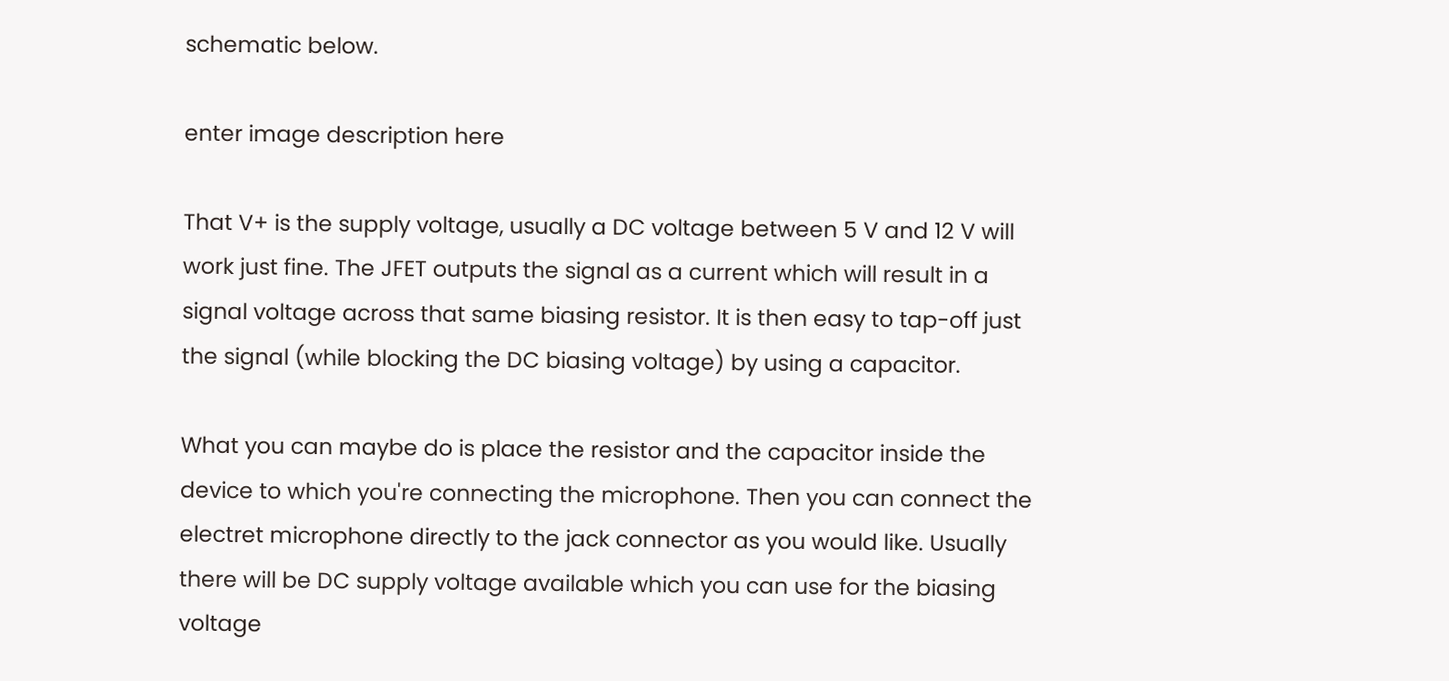schematic below.

enter image description here

That V+ is the supply voltage, usually a DC voltage between 5 V and 12 V will work just fine. The JFET outputs the signal as a current which will result in a signal voltage across that same biasing resistor. It is then easy to tap-off just the signal (while blocking the DC biasing voltage) by using a capacitor.

What you can maybe do is place the resistor and the capacitor inside the device to which you're connecting the microphone. Then you can connect the electret microphone directly to the jack connector as you would like. Usually there will be DC supply voltage available which you can use for the biasing voltage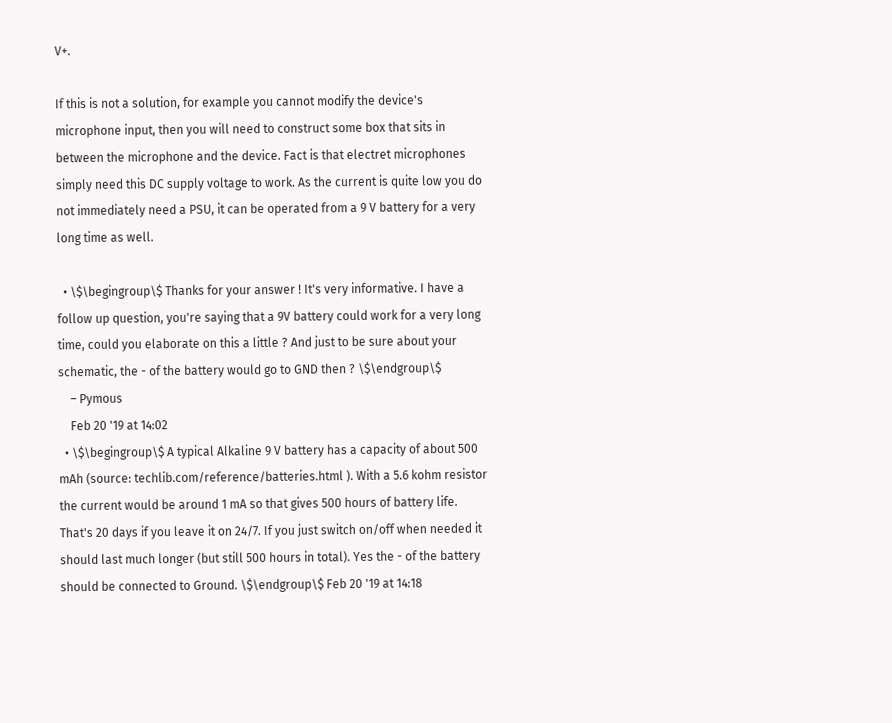V+.

If this is not a solution, for example you cannot modify the device's microphone input, then you will need to construct some box that sits in between the microphone and the device. Fact is that electret microphones simply need this DC supply voltage to work. As the current is quite low you do not immediately need a PSU, it can be operated from a 9 V battery for a very long time as well.

  • \$\begingroup\$ Thanks for your answer ! It's very informative. I have a follow up question, you're saying that a 9V battery could work for a very long time, could you elaborate on this a little ? And just to be sure about your schematic, the - of the battery would go to GND then ? \$\endgroup\$
    – Pymous
    Feb 20 '19 at 14:02
  • \$\begingroup\$ A typical Alkaline 9 V battery has a capacity of about 500 mAh (source: techlib.com/reference/batteries.html ). With a 5.6 kohm resistor the current would be around 1 mA so that gives 500 hours of battery life. That's 20 days if you leave it on 24/7. If you just switch on/off when needed it should last much longer (but still 500 hours in total). Yes the - of the battery should be connected to Ground. \$\endgroup\$ Feb 20 '19 at 14:18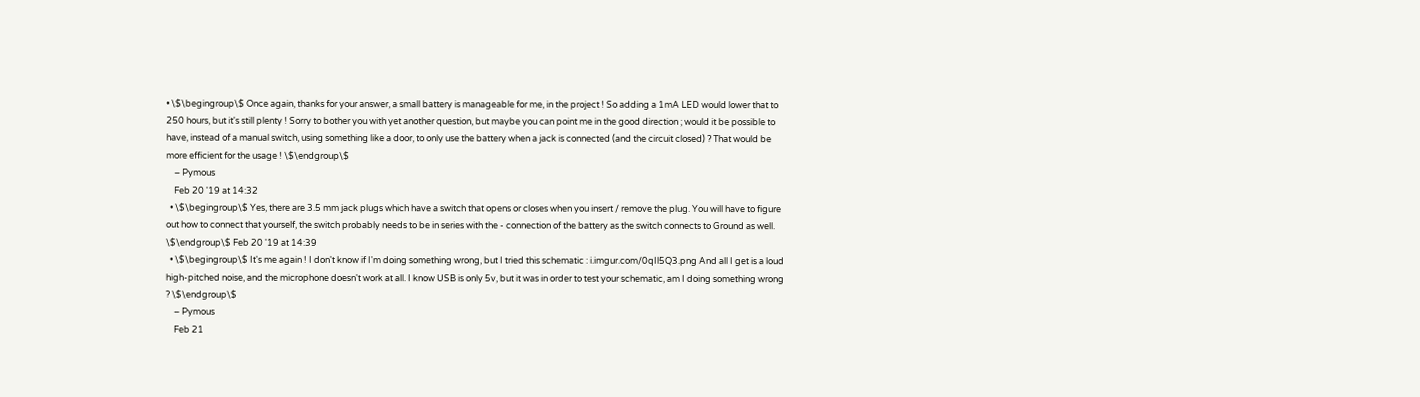• \$\begingroup\$ Once again, thanks for your answer, a small battery is manageable for me, in the project ! So adding a 1mA LED would lower that to 250 hours, but it's still plenty ! Sorry to bother you with yet another question, but maybe you can point me in the good direction ; would it be possible to have, instead of a manual switch, using something like a door, to only use the battery when a jack is connected (and the circuit closed) ? That would be more efficient for the usage ! \$\endgroup\$
    – Pymous
    Feb 20 '19 at 14:32
  • \$\begingroup\$ Yes, there are 3.5 mm jack plugs which have a switch that opens or closes when you insert / remove the plug. You will have to figure out how to connect that yourself, the switch probably needs to be in series with the - connection of the battery as the switch connects to Ground as well. \$\endgroup\$ Feb 20 '19 at 14:39
  • \$\begingroup\$ It's me again ! I don't know if I'm doing something wrong, but I tried this schematic : i.imgur.com/0qIl5Q3.png And all I get is a loud high-pitched noise, and the microphone doesn't work at all. I know USB is only 5v, but it was in order to test your schematic, am I doing something wrong ? \$\endgroup\$
    – Pymous
    Feb 21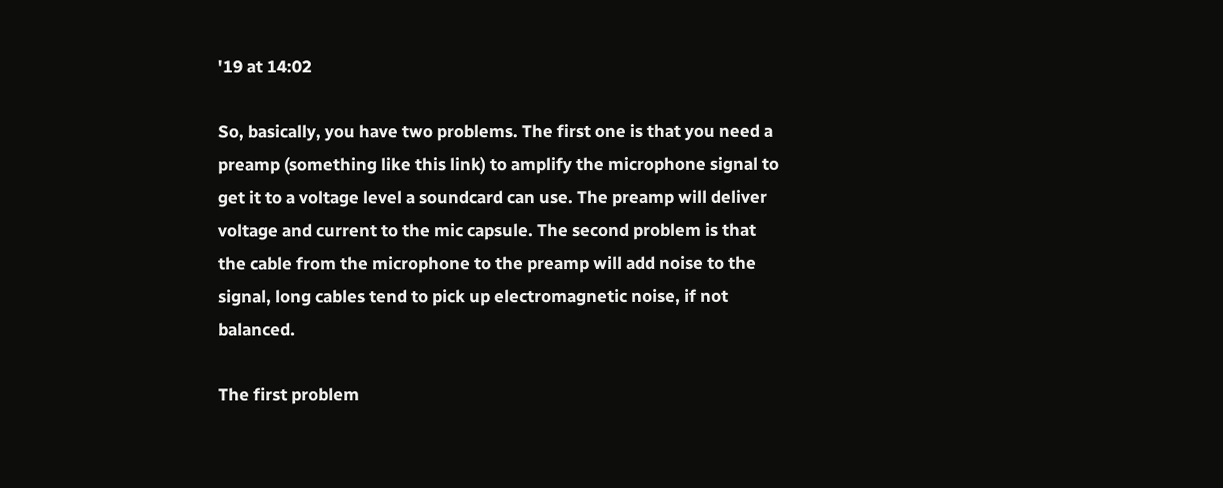'19 at 14:02

So, basically, you have two problems. The first one is that you need a preamp (something like this link) to amplify the microphone signal to get it to a voltage level a soundcard can use. The preamp will deliver voltage and current to the mic capsule. The second problem is that the cable from the microphone to the preamp will add noise to the signal, long cables tend to pick up electromagnetic noise, if not balanced.

The first problem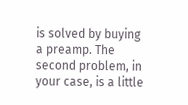is solved by buying a preamp. The second problem, in your case, is a little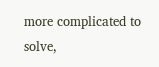more complicated to solve,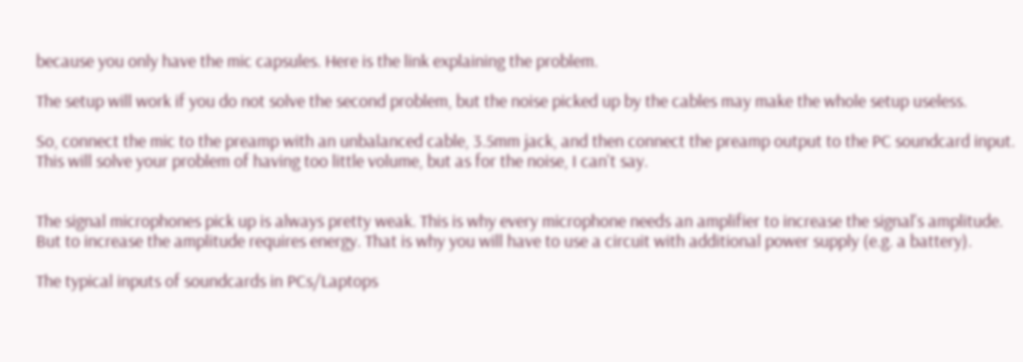because you only have the mic capsules. Here is the link explaining the problem.

The setup will work if you do not solve the second problem, but the noise picked up by the cables may make the whole setup useless.

So, connect the mic to the preamp with an unbalanced cable, 3.5mm jack, and then connect the preamp output to the PC soundcard input. This will solve your problem of having too little volume, but as for the noise, I can't say.


The signal microphones pick up is always pretty weak. This is why every microphone needs an amplifier to increase the signal's amplitude. But to increase the amplitude requires energy. That is why you will have to use a circuit with additional power supply (e.g. a battery).

The typical inputs of soundcards in PCs/Laptops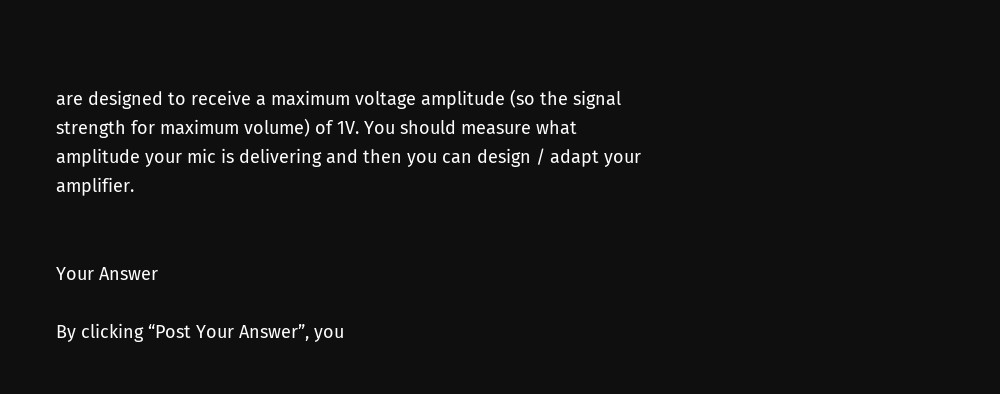are designed to receive a maximum voltage amplitude (so the signal strength for maximum volume) of 1V. You should measure what amplitude your mic is delivering and then you can design / adapt your amplifier.


Your Answer

By clicking “Post Your Answer”, you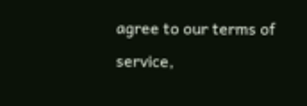agree to our terms of service,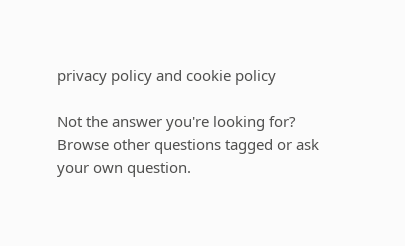privacy policy and cookie policy

Not the answer you're looking for? Browse other questions tagged or ask your own question.